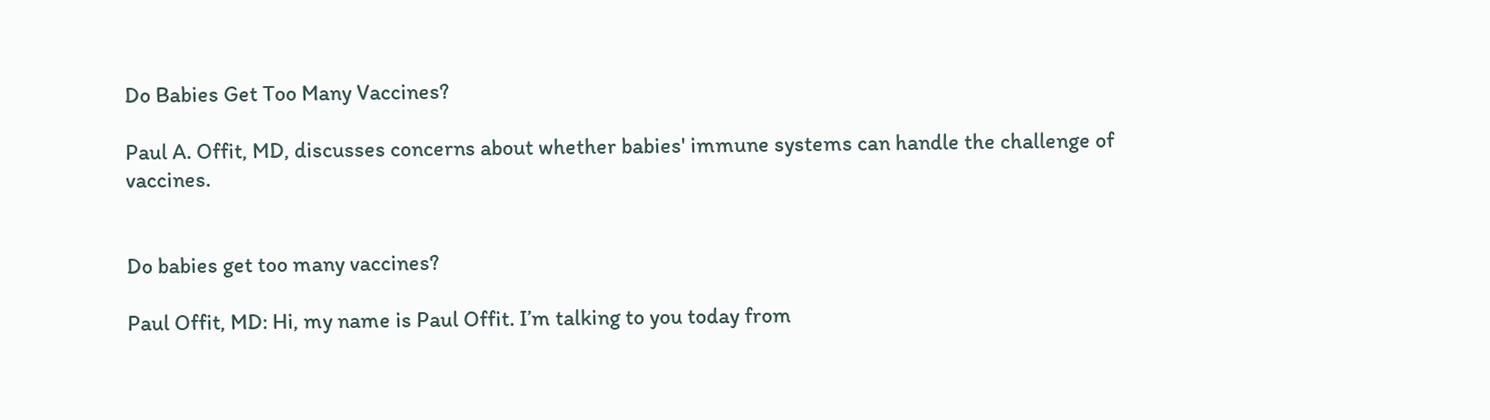Do Babies Get Too Many Vaccines?

Paul A. Offit, MD, discusses concerns about whether babies' immune systems can handle the challenge of vaccines.


Do babies get too many vaccines?

Paul Offit, MD: Hi, my name is Paul Offit. I’m talking to you today from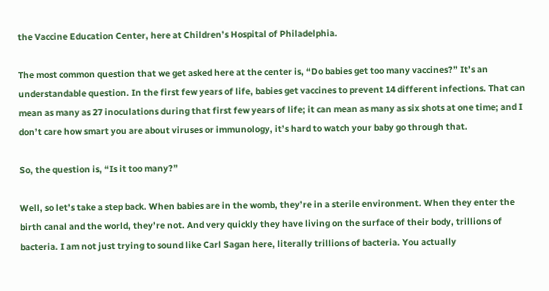the Vaccine Education Center, here at Children’s Hospital of Philadelphia.

The most common question that we get asked here at the center is, “Do babies get too many vaccines?” It’s an understandable question. In the first few years of life, babies get vaccines to prevent 14 different infections. That can mean as many as 27 inoculations during that first few years of life; it can mean as many as six shots at one time; and I don’t care how smart you are about viruses or immunology, it’s hard to watch your baby go through that.

So, the question is, “Is it too many?”

Well, so let’s take a step back. When babies are in the womb, they’re in a sterile environment. When they enter the birth canal and the world, they’re not. And very quickly they have living on the surface of their body, trillions of bacteria. I am not just trying to sound like Carl Sagan here, literally trillions of bacteria. You actually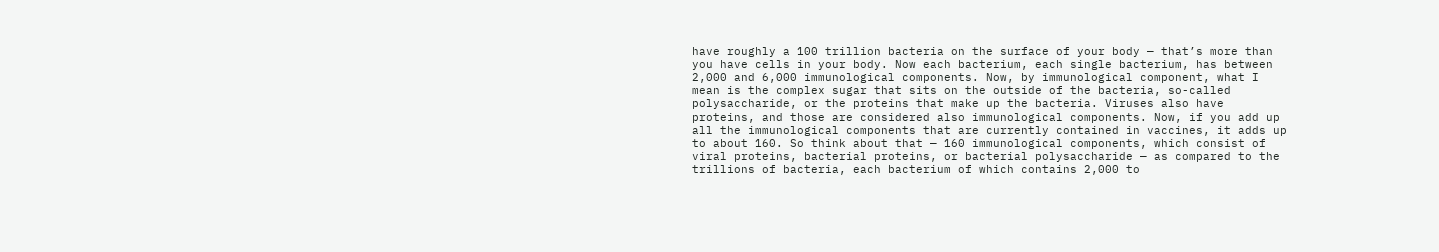have roughly a 100 trillion bacteria on the surface of your body — that’s more than you have cells in your body. Now each bacterium, each single bacterium, has between 2,000 and 6,000 immunological components. Now, by immunological component, what I mean is the complex sugar that sits on the outside of the bacteria, so-called polysaccharide, or the proteins that make up the bacteria. Viruses also have proteins, and those are considered also immunological components. Now, if you add up all the immunological components that are currently contained in vaccines, it adds up to about 160. So think about that — 160 immunological components, which consist of viral proteins, bacterial proteins, or bacterial polysaccharide — as compared to the trillions of bacteria, each bacterium of which contains 2,000 to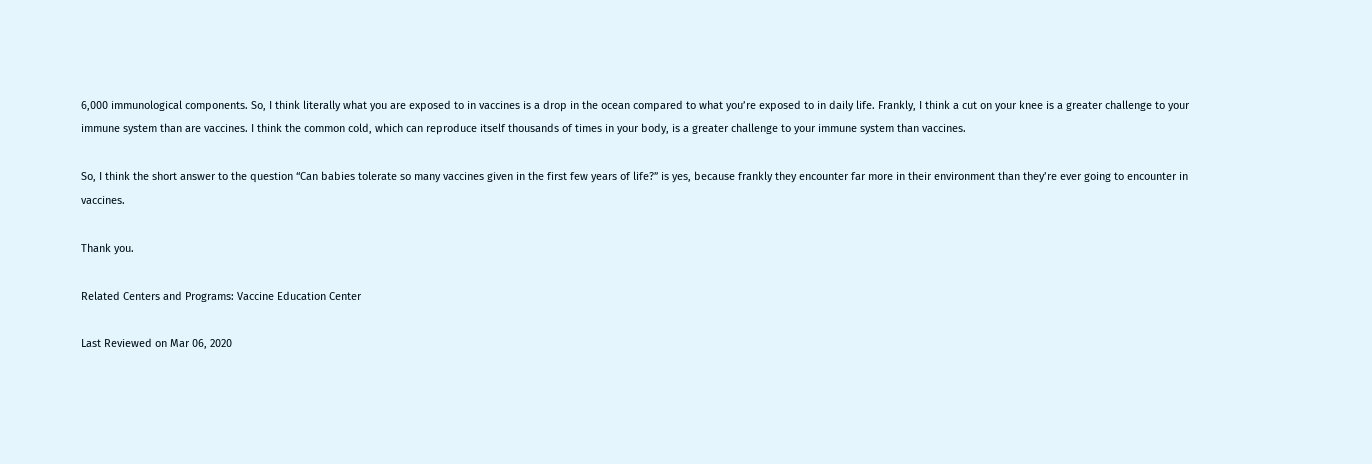6,000 immunological components. So, I think literally what you are exposed to in vaccines is a drop in the ocean compared to what you’re exposed to in daily life. Frankly, I think a cut on your knee is a greater challenge to your immune system than are vaccines. I think the common cold, which can reproduce itself thousands of times in your body, is a greater challenge to your immune system than vaccines.

So, I think the short answer to the question “Can babies tolerate so many vaccines given in the first few years of life?” is yes, because frankly they encounter far more in their environment than they’re ever going to encounter in vaccines.

Thank you.

Related Centers and Programs: Vaccine Education Center

Last Reviewed on Mar 06, 2020